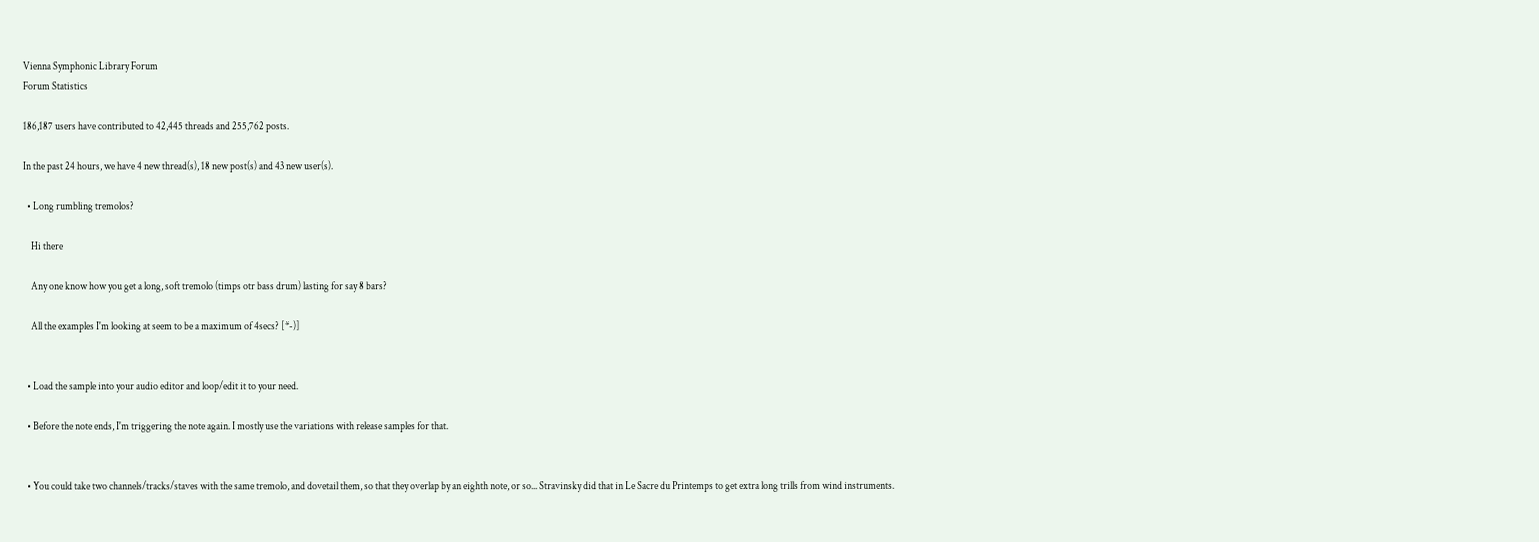Vienna Symphonic Library Forum
Forum Statistics

186,187 users have contributed to 42,445 threads and 255,762 posts.

In the past 24 hours, we have 4 new thread(s), 18 new post(s) and 43 new user(s).

  • Long rumbling tremolos?

    Hi there

    Any one know how you get a long, soft tremolo (timps otr bass drum) lasting for say 8 bars?

    All the examples I'm looking at seem to be a maximum of 4secs? [*-)]


  • Load the sample into your audio editor and loop/edit it to your need.

  • Before the note ends, I'm triggering the note again. I mostly use the variations with release samples for that.


  • You could take two channels/tracks/staves with the same tremolo, and dovetail them, so that they overlap by an eighth note, or so... Stravinsky did that in Le Sacre du Printemps to get extra long trills from wind instruments.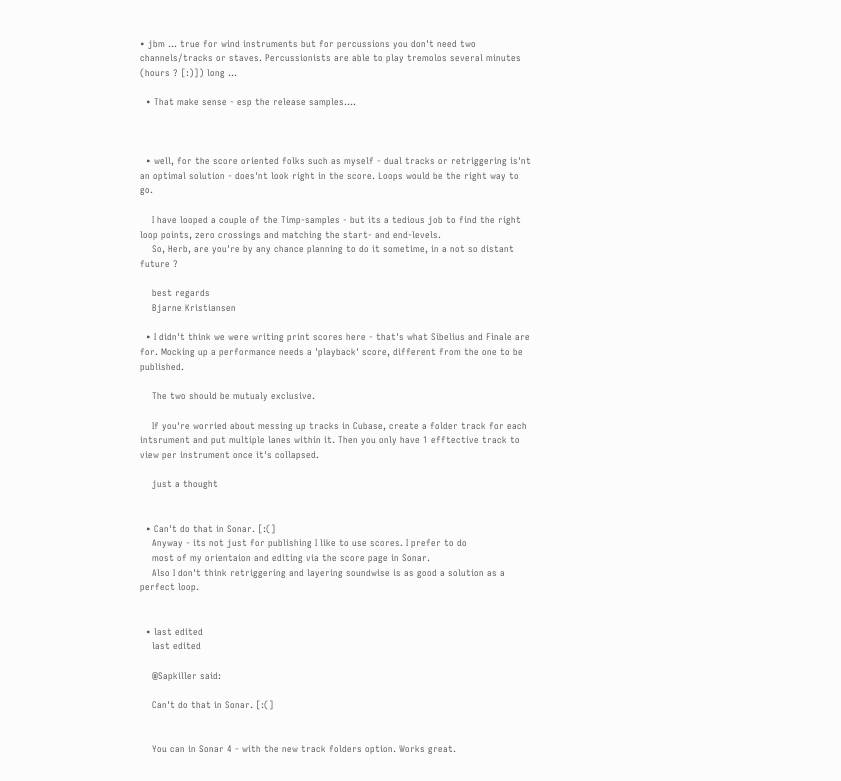• jbm ... true for wind instruments but for percussions you don't need two channels/tracks or staves. Percussionists are able to play tremolos several minutes (hours ? [:)]) long ...

  • That make sense - esp the release samples....



  • well, for the score oriented folks such as myself - dual tracks or retriggering is'nt an optimal solution - does'nt look right in the score. Loops would be the right way to go.

    I have looped a couple of the Timp-samples - but its a tedious job to find the right loop points, zero crossings and matching the start- and end-levels.
    So, Herb, are you're by any chance planning to do it sometime, in a not so distant future ?

    best regards
    Bjarne Kristiansen

  • I didn't think we were writing print scores here - that's what Sibelius and Finale are for. Mocking up a performance needs a 'playback' score, different from the one to be published.

    The two should be mutualy exclusive.

    If you're worried about messing up tracks in Cubase, create a folder track for each intsrument and put multiple lanes within it. Then you only have 1 efftective track to view per instrument once it's collapsed.

    just a thought


  • Can't do that in Sonar. [:(]
    Anyway - its not just for publishing I like to use scores. I prefer to do
    most of my orientaion and editing via the score page in Sonar.
    Also I don't think retriggering and layering soundwise is as good a solution as a perfect loop.


  • last edited
    last edited

    @Sapkiller said:

    Can't do that in Sonar. [:(]


    You can in Sonar 4 - with the new track folders option. Works great.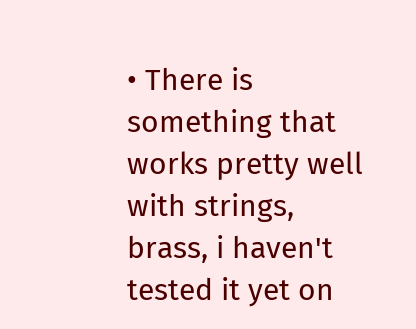• There is something that works pretty well with strings, brass, i haven't tested it yet on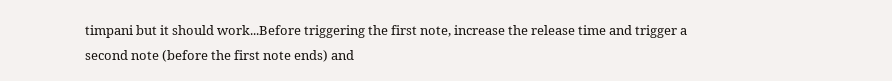timpani but it should work...Before triggering the first note, increase the release time and trigger a second note (before the first note ends) and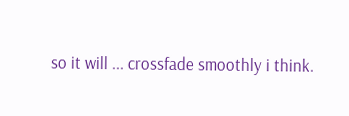so it will ... crossfade smoothly i think.